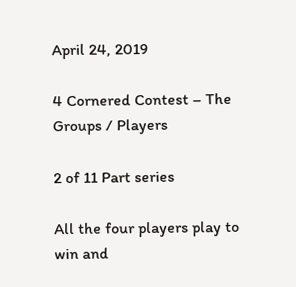April 24, 2019

4 Cornered Contest – The Groups / Players

2 of 11 Part series

All the four players play to win and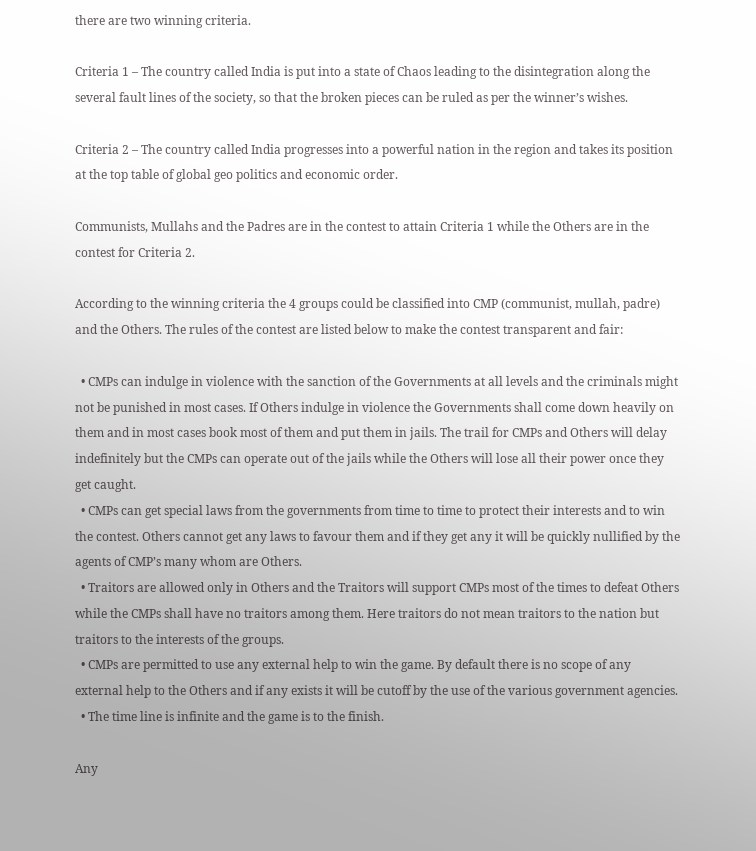there are two winning criteria.

Criteria 1 – The country called India is put into a state of Chaos leading to the disintegration along the several fault lines of the society, so that the broken pieces can be ruled as per the winner’s wishes.

Criteria 2 – The country called India progresses into a powerful nation in the region and takes its position at the top table of global geo politics and economic order.

Communists, Mullahs and the Padres are in the contest to attain Criteria 1 while the Others are in the contest for Criteria 2.

According to the winning criteria the 4 groups could be classified into CMP (communist, mullah, padre) and the Others. The rules of the contest are listed below to make the contest transparent and fair:

  • CMPs can indulge in violence with the sanction of the Governments at all levels and the criminals might not be punished in most cases. If Others indulge in violence the Governments shall come down heavily on them and in most cases book most of them and put them in jails. The trail for CMPs and Others will delay indefinitely but the CMPs can operate out of the jails while the Others will lose all their power once they get caught.
  • CMPs can get special laws from the governments from time to time to protect their interests and to win the contest. Others cannot get any laws to favour them and if they get any it will be quickly nullified by the agents of CMP’s many whom are Others.
  • Traitors are allowed only in Others and the Traitors will support CMPs most of the times to defeat Others while the CMPs shall have no traitors among them. Here traitors do not mean traitors to the nation but traitors to the interests of the groups.
  • CMPs are permitted to use any external help to win the game. By default there is no scope of any external help to the Others and if any exists it will be cutoff by the use of the various government agencies.
  • The time line is infinite and the game is to the finish.

Any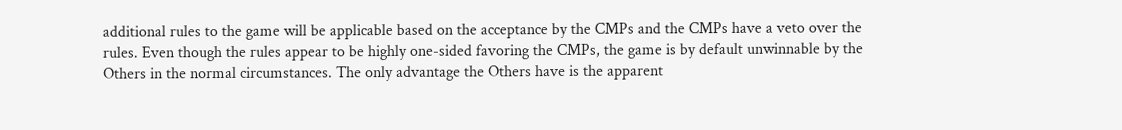additional rules to the game will be applicable based on the acceptance by the CMPs and the CMPs have a veto over the rules. Even though the rules appear to be highly one-sided favoring the CMPs, the game is by default unwinnable by the Others in the normal circumstances. The only advantage the Others have is the apparent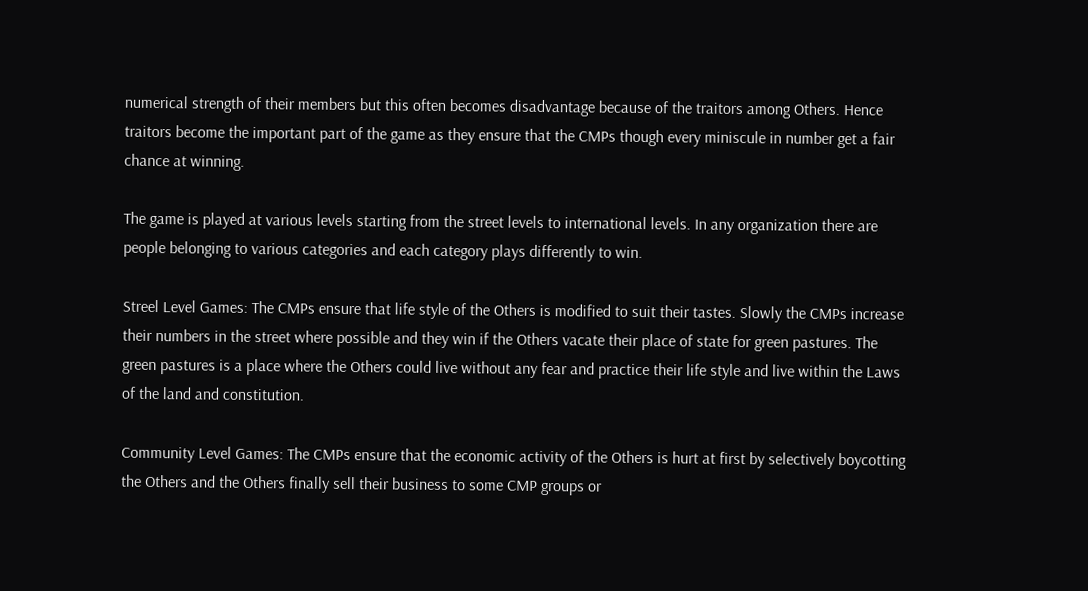numerical strength of their members but this often becomes disadvantage because of the traitors among Others. Hence traitors become the important part of the game as they ensure that the CMPs though every miniscule in number get a fair chance at winning.

The game is played at various levels starting from the street levels to international levels. In any organization there are people belonging to various categories and each category plays differently to win.

Streel Level Games: The CMPs ensure that life style of the Others is modified to suit their tastes. Slowly the CMPs increase their numbers in the street where possible and they win if the Others vacate their place of state for green pastures. The green pastures is a place where the Others could live without any fear and practice their life style and live within the Laws of the land and constitution.

Community Level Games: The CMPs ensure that the economic activity of the Others is hurt at first by selectively boycotting the Others and the Others finally sell their business to some CMP groups or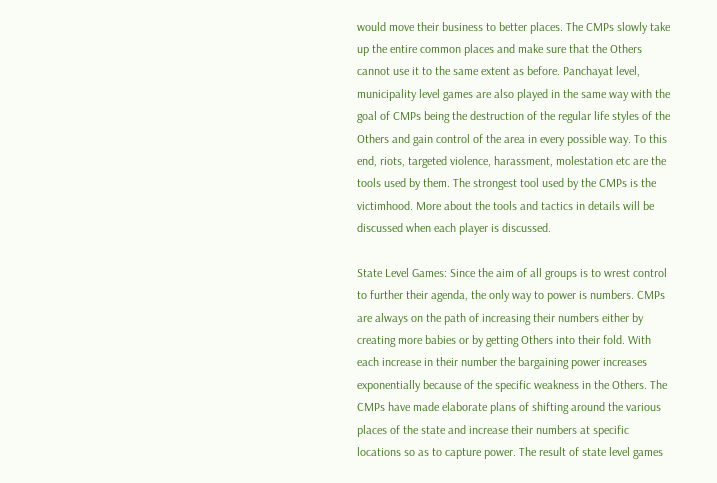would move their business to better places. The CMPs slowly take up the entire common places and make sure that the Others cannot use it to the same extent as before. Panchayat level, municipality level games are also played in the same way with the goal of CMPs being the destruction of the regular life styles of the Others and gain control of the area in every possible way. To this end, riots, targeted violence, harassment, molestation etc are the tools used by them. The strongest tool used by the CMPs is the victimhood. More about the tools and tactics in details will be discussed when each player is discussed.

State Level Games: Since the aim of all groups is to wrest control to further their agenda, the only way to power is numbers. CMPs are always on the path of increasing their numbers either by creating more babies or by getting Others into their fold. With each increase in their number the bargaining power increases exponentially because of the specific weakness in the Others. The CMPs have made elaborate plans of shifting around the various places of the state and increase their numbers at specific locations so as to capture power. The result of state level games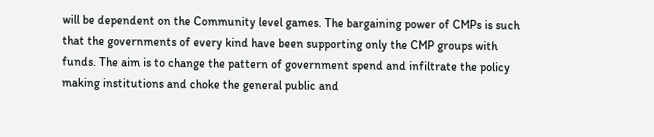will be dependent on the Community level games. The bargaining power of CMPs is such that the governments of every kind have been supporting only the CMP groups with funds. The aim is to change the pattern of government spend and infiltrate the policy making institutions and choke the general public and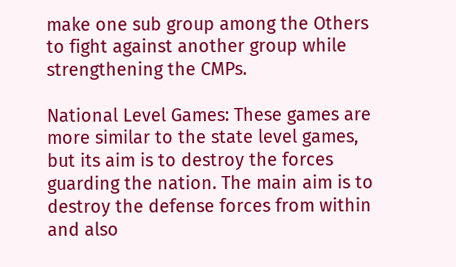make one sub group among the Others to fight against another group while strengthening the CMPs.

National Level Games: These games are more similar to the state level games, but its aim is to destroy the forces guarding the nation. The main aim is to destroy the defense forces from within and also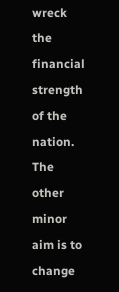wreck the financial strength of the nation. The other minor aim is to change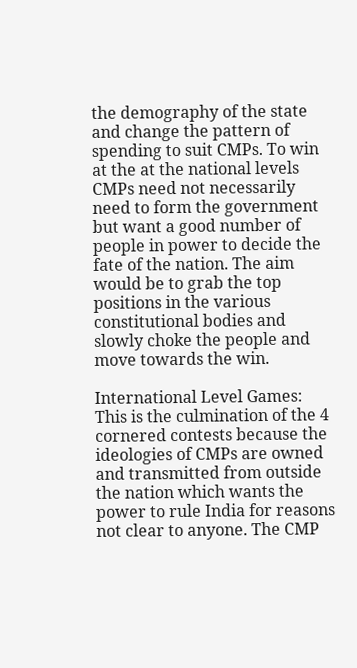the demography of the state and change the pattern of spending to suit CMPs. To win at the at the national levels CMPs need not necessarily need to form the government but want a good number of people in power to decide the fate of the nation. The aim would be to grab the top positions in the various constitutional bodies and slowly choke the people and move towards the win.

International Level Games: This is the culmination of the 4 cornered contests because the ideologies of CMPs are owned and transmitted from outside the nation which wants the power to rule India for reasons not clear to anyone. The CMP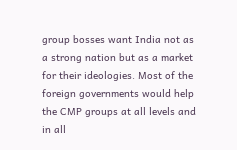group bosses want India not as a strong nation but as a market for their ideologies. Most of the foreign governments would help the CMP groups at all levels and in all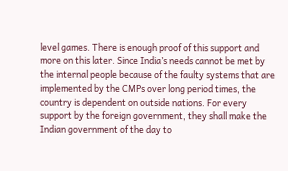level games. There is enough proof of this support and more on this later. Since India’s needs cannot be met by the internal people because of the faulty systems that are implemented by the CMPs over long period times, the country is dependent on outside nations. For every support by the foreign government, they shall make the Indian government of the day to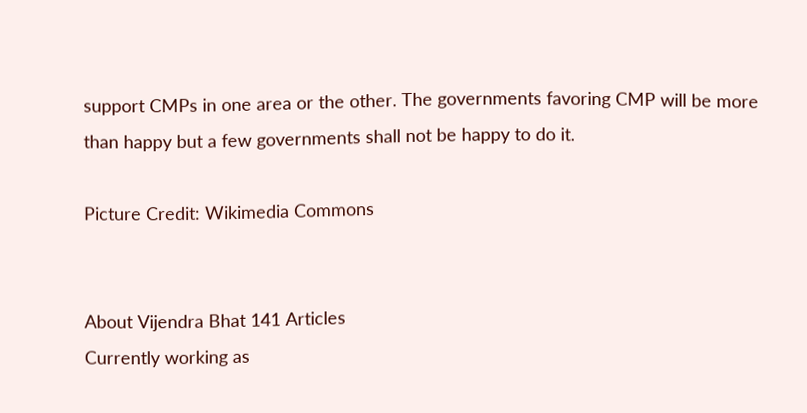support CMPs in one area or the other. The governments favoring CMP will be more than happy but a few governments shall not be happy to do it.

Picture Credit: Wikimedia Commons


About Vijendra Bhat 141 Articles
Currently working as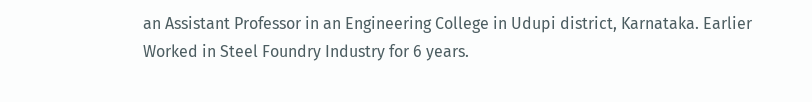an Assistant Professor in an Engineering College in Udupi district, Karnataka. Earlier Worked in Steel Foundry Industry for 6 years.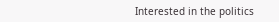Interested in the politics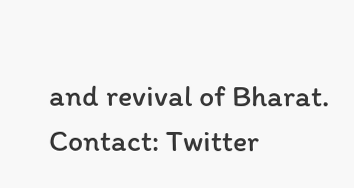and revival of Bharat.
Contact: Twitter